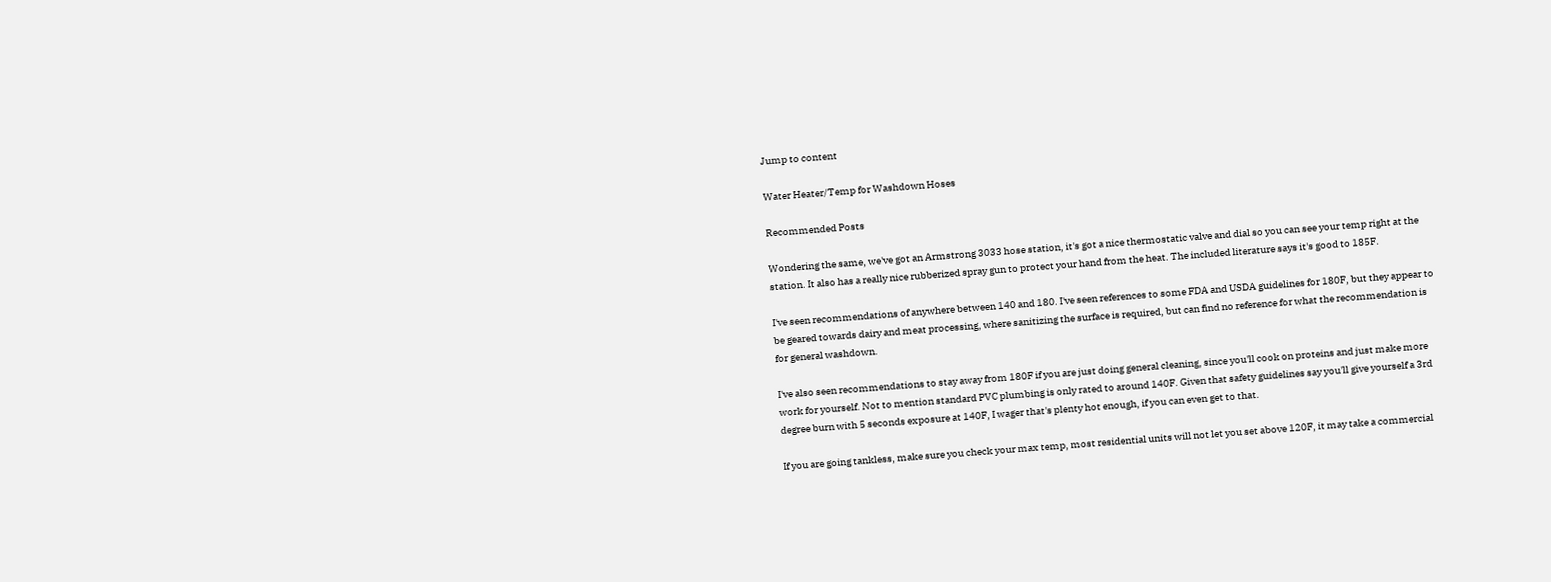Jump to content

Water Heater/Temp for Washdown Hoses

Recommended Posts

Wondering the same, we've got an Armstrong 3033 hose station, it's got a nice thermostatic valve and dial so you can see your temp right at the station. It also has a really nice rubberized spray gun to protect your hand from the heat. The included literature says it's good to 185F.

I've seen recommendations of anywhere between 140 and 180. I've seen references to some FDA and USDA guidelines for 180F, but they appear to be geared towards dairy and meat processing, where sanitizing the surface is required, but can find no reference for what the recommendation is for general washdown.

I've also seen recommendations to stay away from 180F if you are just doing general cleaning, since you'll cook on proteins and just make more work for yourself. Not to mention standard PVC plumbing is only rated to around 140F. Given that safety guidelines say you'll give yourself a 3rd degree burn with 5 seconds exposure at 140F, I wager that's plenty hot enough, if you can even get to that.

If you are going tankless, make sure you check your max temp, most residential units will not let you set above 120F, it may take a commercial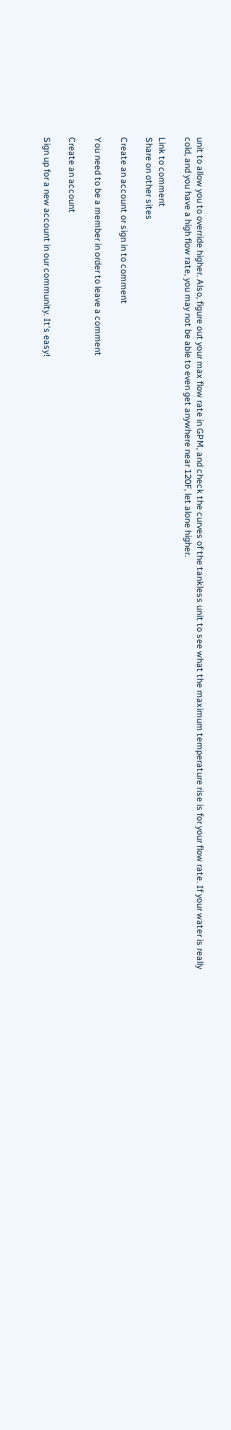unit to allow you to override higher. Also, figure out your max flow rate in GPM, and check the curves of the tankless unit to see what the maximum temperature rise is for your flow rate. If your water is really cold, and you have a high flow rate, you may not be able to even get anywhere near 120F, let alone higher.

Link to comment
Share on other sites

Create an account or sign in to comment

You need to be a member in order to leave a comment

Create an account

Sign up for a new account in our community. It's easy!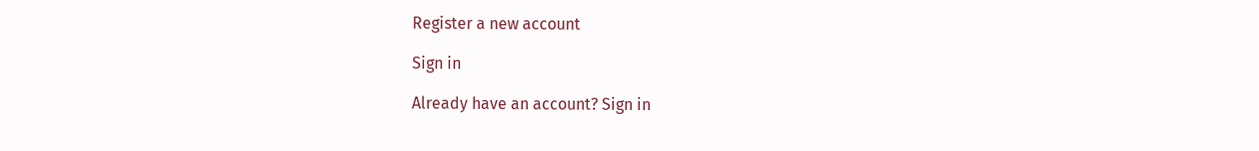Register a new account

Sign in

Already have an account? Sign in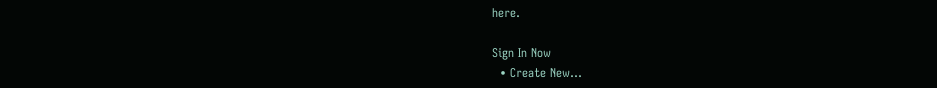here.

Sign In Now
  • Create New...